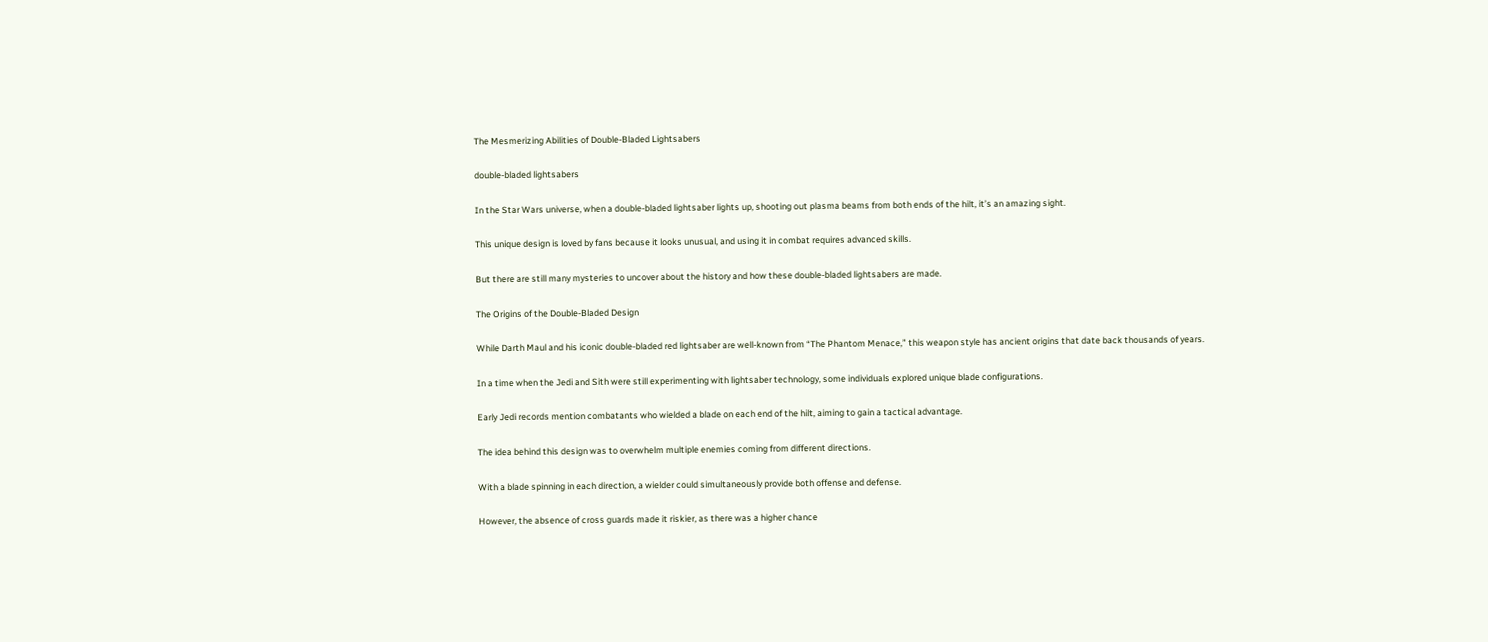The Mesmerizing Abilities of Double-Bladed Lightsabers

double-bladed lightsabers

In the Star Wars universe, when a double-bladed lightsaber lights up, shooting out plasma beams from both ends of the hilt, it’s an amazing sight.

This unique design is loved by fans because it looks unusual, and using it in combat requires advanced skills.

But there are still many mysteries to uncover about the history and how these double-bladed lightsabers are made.

The Origins of the Double-Bladed Design

While Darth Maul and his iconic double-bladed red lightsaber are well-known from “The Phantom Menace,” this weapon style has ancient origins that date back thousands of years.

In a time when the Jedi and Sith were still experimenting with lightsaber technology, some individuals explored unique blade configurations.

Early Jedi records mention combatants who wielded a blade on each end of the hilt, aiming to gain a tactical advantage.

The idea behind this design was to overwhelm multiple enemies coming from different directions.

With a blade spinning in each direction, a wielder could simultaneously provide both offense and defense.

However, the absence of cross guards made it riskier, as there was a higher chance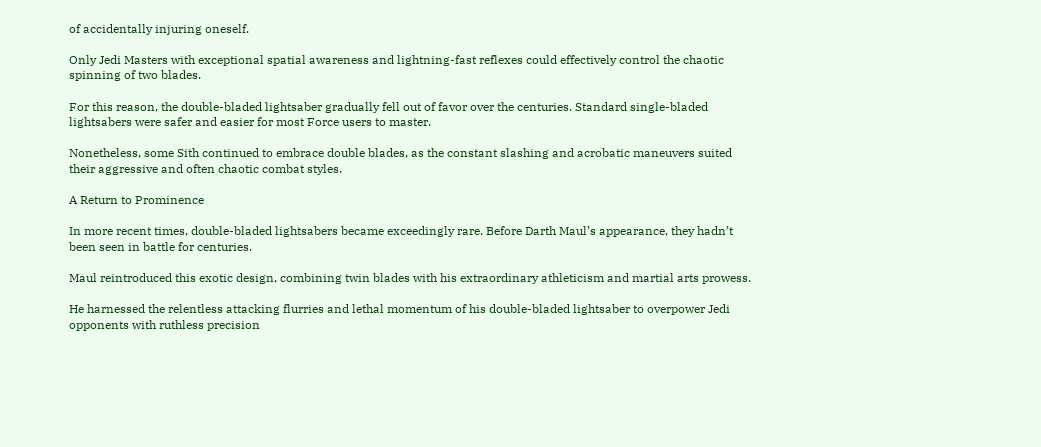of accidentally injuring oneself.

Only Jedi Masters with exceptional spatial awareness and lightning-fast reflexes could effectively control the chaotic spinning of two blades.

For this reason, the double-bladed lightsaber gradually fell out of favor over the centuries. Standard single-bladed lightsabers were safer and easier for most Force users to master.

Nonetheless, some Sith continued to embrace double blades, as the constant slashing and acrobatic maneuvers suited their aggressive and often chaotic combat styles.

A Return to Prominence

In more recent times, double-bladed lightsabers became exceedingly rare. Before Darth Maul’s appearance, they hadn’t been seen in battle for centuries.

Maul reintroduced this exotic design, combining twin blades with his extraordinary athleticism and martial arts prowess.

He harnessed the relentless attacking flurries and lethal momentum of his double-bladed lightsaber to overpower Jedi opponents with ruthless precision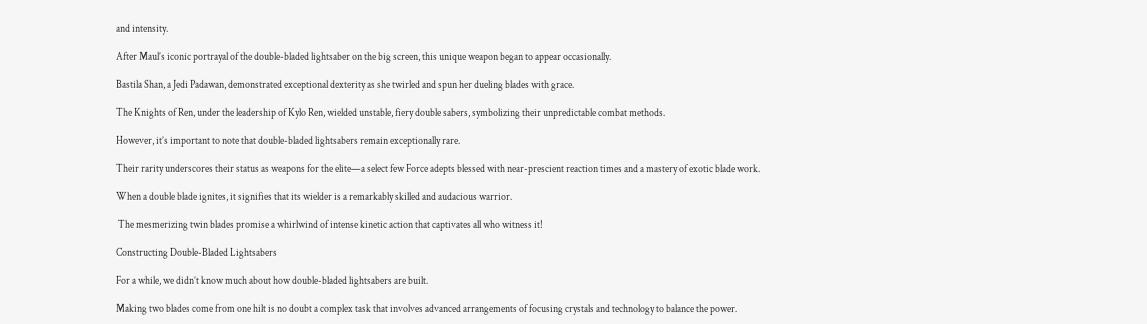and intensity.

After Maul’s iconic portrayal of the double-bladed lightsaber on the big screen, this unique weapon began to appear occasionally.

Bastila Shan, a Jedi Padawan, demonstrated exceptional dexterity as she twirled and spun her dueling blades with grace.

The Knights of Ren, under the leadership of Kylo Ren, wielded unstable, fiery double sabers, symbolizing their unpredictable combat methods.

However, it’s important to note that double-bladed lightsabers remain exceptionally rare.

Their rarity underscores their status as weapons for the elite—a select few Force adepts blessed with near-prescient reaction times and a mastery of exotic blade work.

When a double blade ignites, it signifies that its wielder is a remarkably skilled and audacious warrior.

 The mesmerizing twin blades promise a whirlwind of intense kinetic action that captivates all who witness it!

Constructing Double-Bladed Lightsabers

For a while, we didn’t know much about how double-bladed lightsabers are built.

Making two blades come from one hilt is no doubt a complex task that involves advanced arrangements of focusing crystals and technology to balance the power.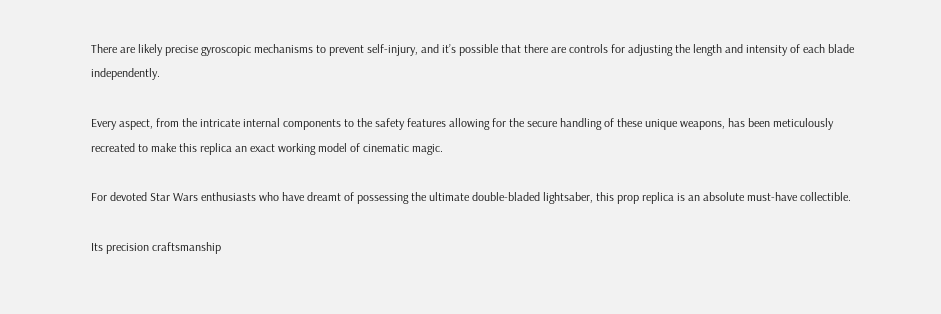There are likely precise gyroscopic mechanisms to prevent self-injury, and it’s possible that there are controls for adjusting the length and intensity of each blade independently.

Every aspect, from the intricate internal components to the safety features allowing for the secure handling of these unique weapons, has been meticulously recreated to make this replica an exact working model of cinematic magic.

For devoted Star Wars enthusiasts who have dreamt of possessing the ultimate double-bladed lightsaber, this prop replica is an absolute must-have collectible.

Its precision craftsmanship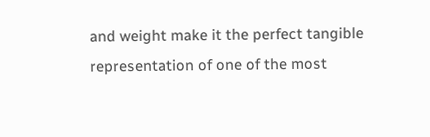and weight make it the perfect tangible representation of one of the most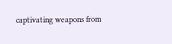captivating weapons from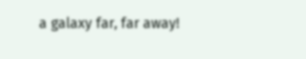a galaxy far, far away!